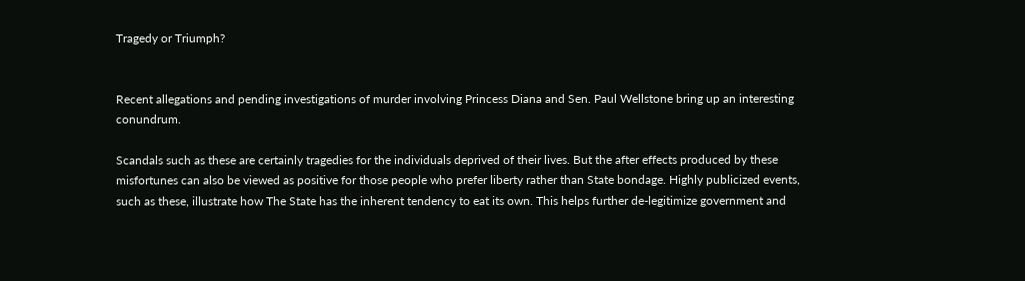Tragedy or Triumph?


Recent allegations and pending investigations of murder involving Princess Diana and Sen. Paul Wellstone bring up an interesting conundrum.

Scandals such as these are certainly tragedies for the individuals deprived of their lives. But the after effects produced by these misfortunes can also be viewed as positive for those people who prefer liberty rather than State bondage. Highly publicized events, such as these, illustrate how The State has the inherent tendency to eat its own. This helps further de-legitimize government and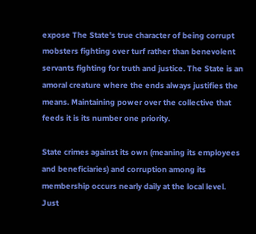expose The State's true character of being corrupt mobsters fighting over turf rather than benevolent servants fighting for truth and justice. The State is an amoral creature where the ends always justifies the means. Maintaining power over the collective that feeds it is its number one priority.

State crimes against its own (meaning its employees and beneficiaries) and corruption among its membership occurs nearly daily at the local level. Just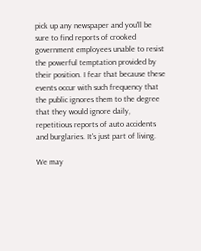pick up any newspaper and you'll be sure to find reports of crooked government employees unable to resist the powerful temptation provided by their position. I fear that because these events occur with such frequency that the public ignores them to the degree that they would ignore daily, repetitious reports of auto accidents and burglaries. It's just part of living.

We may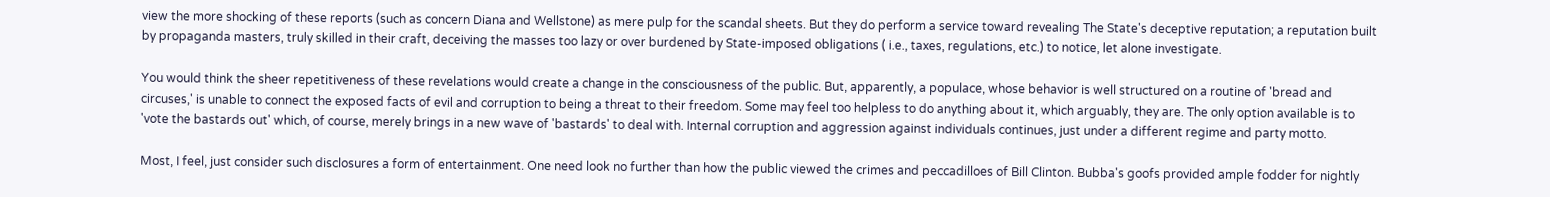view the more shocking of these reports (such as concern Diana and Wellstone) as mere pulp for the scandal sheets. But they do perform a service toward revealing The State's deceptive reputation; a reputation built by propaganda masters, truly skilled in their craft, deceiving the masses too lazy or over burdened by State-imposed obligations ( i.e., taxes, regulations, etc.) to notice, let alone investigate.

You would think the sheer repetitiveness of these revelations would create a change in the consciousness of the public. But, apparently, a populace, whose behavior is well structured on a routine of 'bread and circuses,' is unable to connect the exposed facts of evil and corruption to being a threat to their freedom. Some may feel too helpless to do anything about it, which arguably, they are. The only option available is to 'vote the bastards out' which, of course, merely brings in a new wave of 'bastards' to deal with. Internal corruption and aggression against individuals continues, just under a different regime and party motto.

Most, I feel, just consider such disclosures a form of entertainment. One need look no further than how the public viewed the crimes and peccadilloes of Bill Clinton. Bubba's goofs provided ample fodder for nightly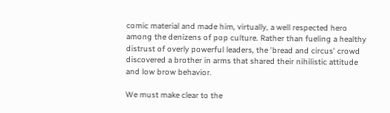comic material and made him, virtually, a well respected hero among the denizens of pop culture. Rather than fueling a healthy distrust of overly powerful leaders, the 'bread and circus' crowd discovered a brother in arms that shared their nihilistic attitude and low brow behavior.

We must make clear to the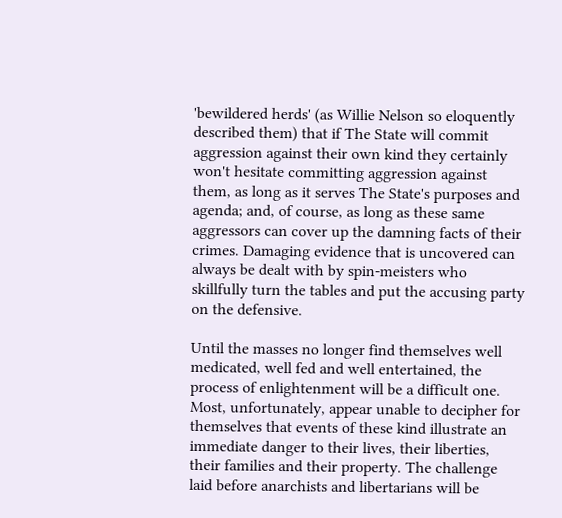'bewildered herds' (as Willie Nelson so eloquently described them) that if The State will commit aggression against their own kind they certainly won't hesitate committing aggression against them, as long as it serves The State's purposes and agenda; and, of course, as long as these same aggressors can cover up the damning facts of their crimes. Damaging evidence that is uncovered can always be dealt with by spin-meisters who skillfully turn the tables and put the accusing party on the defensive.

Until the masses no longer find themselves well medicated, well fed and well entertained, the process of enlightenment will be a difficult one. Most, unfortunately, appear unable to decipher for themselves that events of these kind illustrate an immediate danger to their lives, their liberties, their families and their property. The challenge laid before anarchists and libertarians will be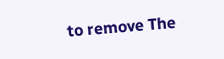to remove The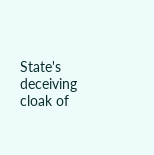State's deceiving cloak of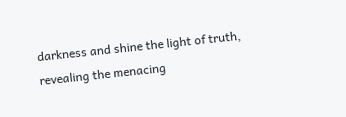darkness and shine the light of truth, revealing the menacing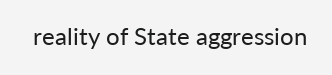reality of State aggression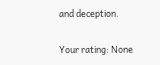and deception.

Your rating: None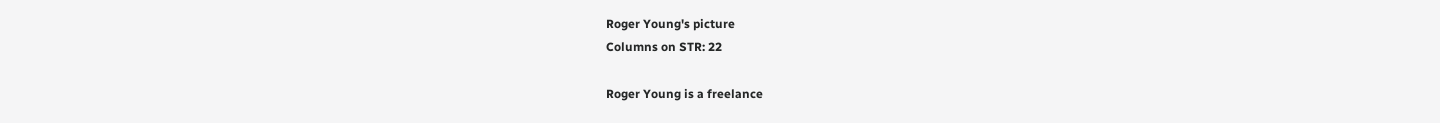Roger Young's picture
Columns on STR: 22

Roger Young is a freelance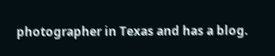photographer in Texas and has a blog.